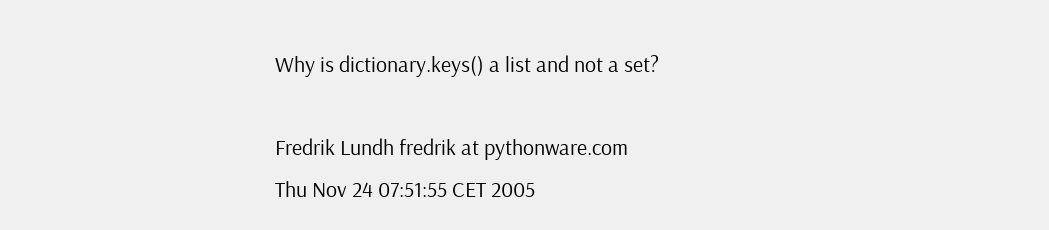Why is dictionary.keys() a list and not a set?

Fredrik Lundh fredrik at pythonware.com
Thu Nov 24 07:51:55 CET 2005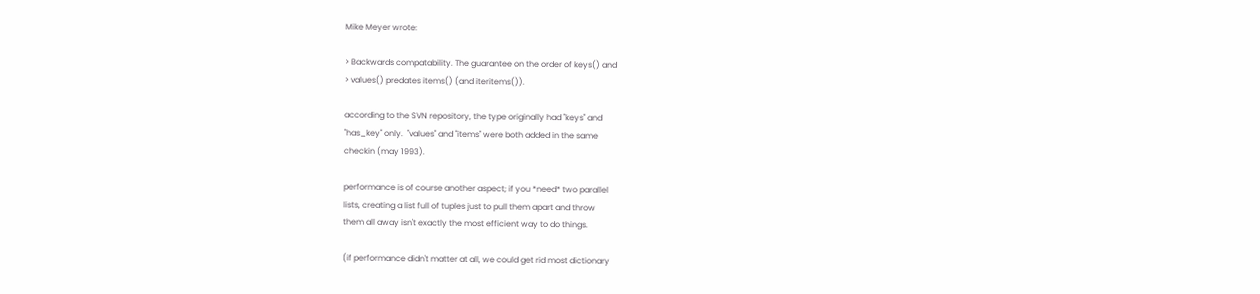Mike Meyer wrote:

> Backwards compatability. The guarantee on the order of keys() and
> values() predates items() (and iteritems()).

according to the SVN repository, the type originally had "keys" and
"has_key" only.  "values" and "items" were both added in the same
checkin (may 1993).

performance is of course another aspect; if you *need* two parallel
lists, creating a list full of tuples just to pull them apart and throw
them all away isn't exactly the most efficient way to do things.

(if performance didn't matter at all, we could get rid most dictionary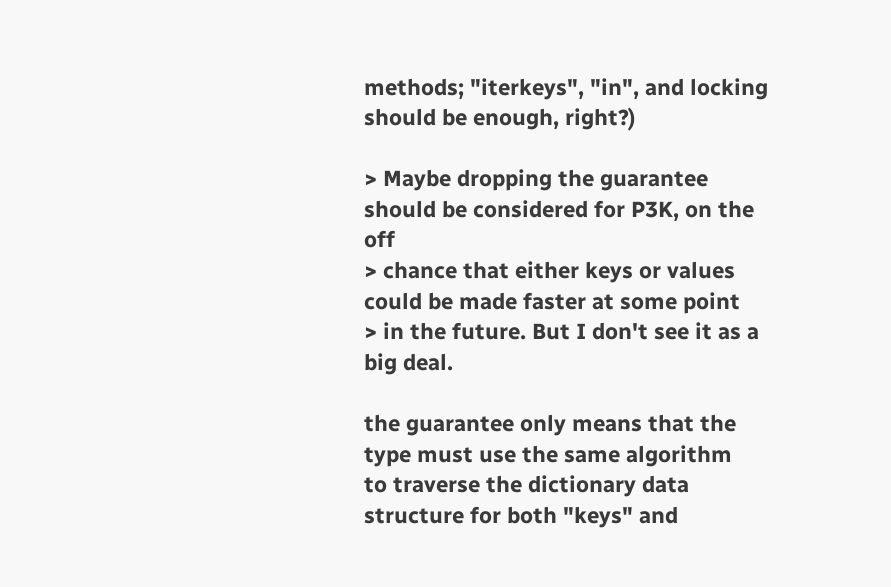methods; "iterkeys", "in", and locking should be enough, right?)

> Maybe dropping the guarantee should be considered for P3K, on the off
> chance that either keys or values could be made faster at some point
> in the future. But I don't see it as a big deal.

the guarantee only means that the type must use the same algorithm
to traverse the dictionary data structure for both "keys" and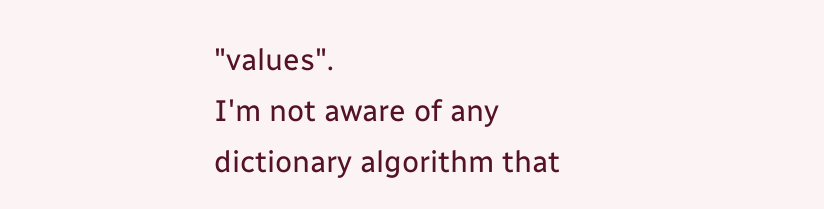"values".
I'm not aware of any dictionary algorithm that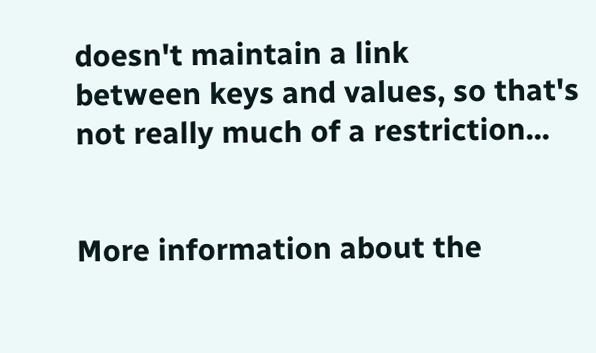doesn't maintain a link
between keys and values, so that's not really much of a restriction...


More information about the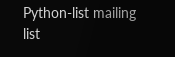Python-list mailing list